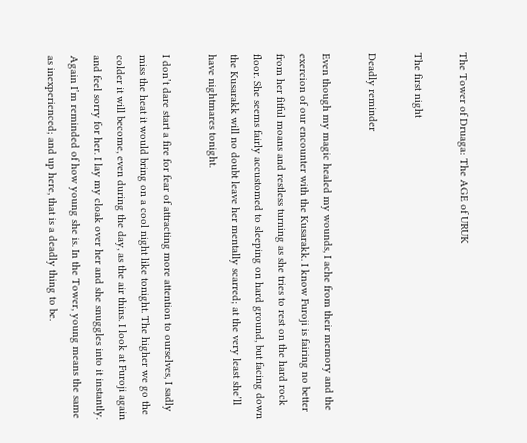The Tower of Druaga: The AGE of URUK

The first night

Deadly reminder

Even though my magic healed my wounds, I ache from their memory and the exercion of our encounter with the Kusarakk. I know Furoji is fairing no better from her fitful moans and restless turning as she tries to rest on the hard rock floor. She seems fairly accustomed to sleeping on hard ground, but facing down the Kusarakk will no doubt leave her mentally scarred; at the very least she’ll have nightmares tonight.

I don’t dare start a fire for fear of attracting more attention to ourselves, I sadly miss the heat it would bring on a cool night like tonight. The higher we go the colder it will become, even during the day, as the air thins. I look at Furoji again and feel sorry for her. I lay my cloak over her and she snuggles into it instantly. Again I’m reminded of how young she is. In the Tower, young means the same as inexperienced; and up here, that is a deadly thing to be.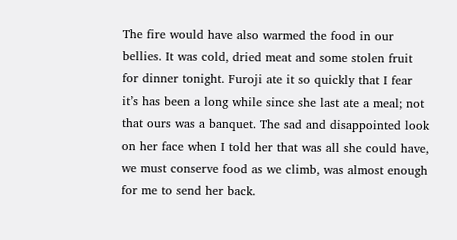The fire would have also warmed the food in our bellies. It was cold, dried meat and some stolen fruit for dinner tonight. Furoji ate it so quickly that I fear it’s has been a long while since she last ate a meal; not that ours was a banquet. The sad and disappointed look on her face when I told her that was all she could have, we must conserve food as we climb, was almost enough for me to send her back.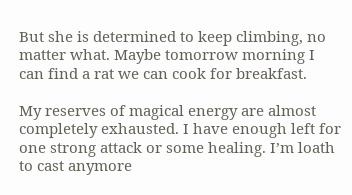But she is determined to keep climbing, no matter what. Maybe tomorrow morning I can find a rat we can cook for breakfast.

My reserves of magical energy are almost completely exhausted. I have enough left for one strong attack or some healing. I’m loath to cast anymore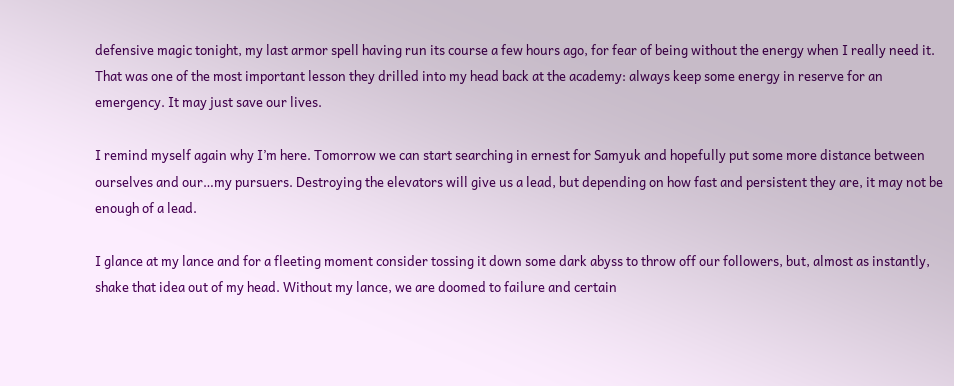defensive magic tonight, my last armor spell having run its course a few hours ago, for fear of being without the energy when I really need it. That was one of the most important lesson they drilled into my head back at the academy: always keep some energy in reserve for an emergency. It may just save our lives.

I remind myself again why I’m here. Tomorrow we can start searching in ernest for Samyuk and hopefully put some more distance between ourselves and our…my pursuers. Destroying the elevators will give us a lead, but depending on how fast and persistent they are, it may not be enough of a lead.

I glance at my lance and for a fleeting moment consider tossing it down some dark abyss to throw off our followers, but, almost as instantly, shake that idea out of my head. Without my lance, we are doomed to failure and certain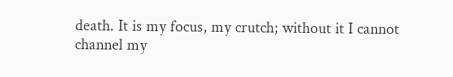death. It is my focus, my crutch; without it I cannot channel my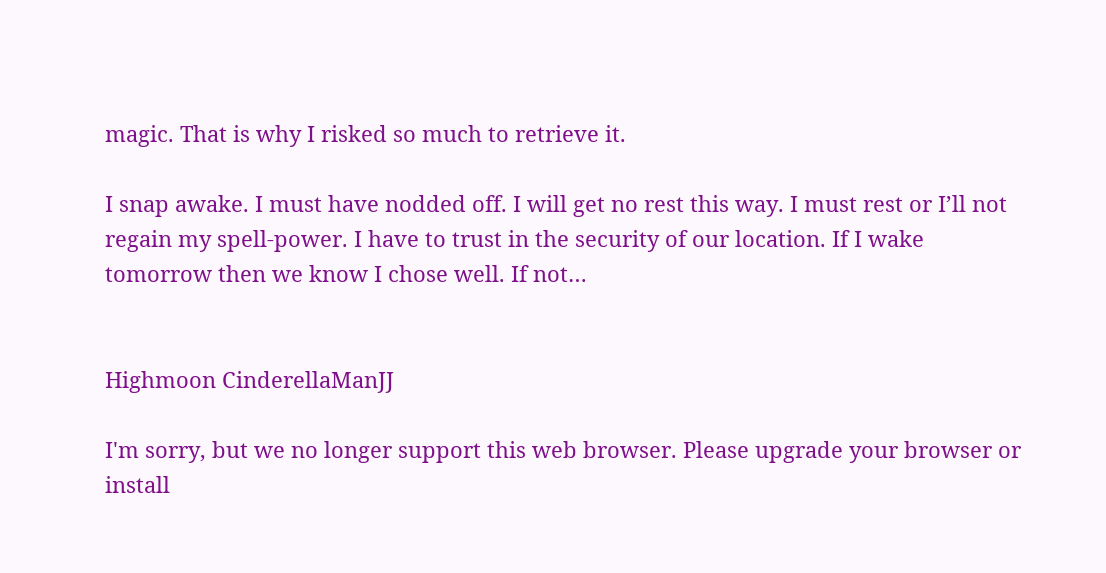magic. That is why I risked so much to retrieve it.

I snap awake. I must have nodded off. I will get no rest this way. I must rest or I’ll not regain my spell-power. I have to trust in the security of our location. If I wake tomorrow then we know I chose well. If not…


Highmoon CinderellaManJJ

I'm sorry, but we no longer support this web browser. Please upgrade your browser or install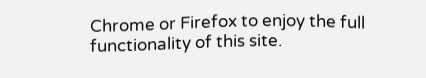Chrome or Firefox to enjoy the full functionality of this site.